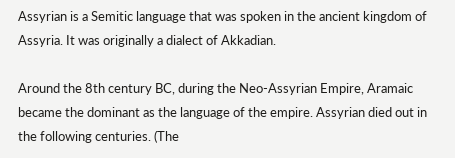Assyrian is a Semitic language that was spoken in the ancient kingdom of Assyria. It was originally a dialect of Akkadian.

Around the 8th century BC, during the Neo-Assyrian Empire, Aramaic became the dominant as the language of the empire. Assyrian died out in the following centuries. (The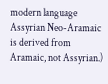modern language Assyrian Neo-Aramaic is derived from Aramaic, not Assyrian.)